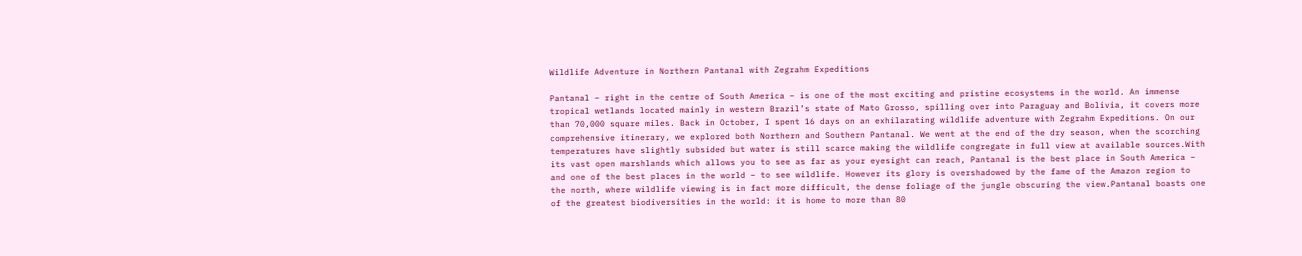Wildlife Adventure in Northern Pantanal with Zegrahm Expeditions

Pantanal – right in the centre of South America – is one of the most exciting and pristine ecosystems in the world. An immense tropical wetlands located mainly in western Brazil’s state of Mato Grosso, spilling over into Paraguay and Bolivia, it covers more than 70,000 square miles. Back in October, I spent 16 days on an exhilarating wildlife adventure with Zegrahm Expeditions. On our comprehensive itinerary, we explored both Northern and Southern Pantanal. We went at the end of the dry season, when the scorching temperatures have slightly subsided but water is still scarce making the wildlife congregate in full view at available sources.With its vast open marshlands which allows you to see as far as your eyesight can reach, Pantanal is the best place in South America – and one of the best places in the world – to see wildlife. However its glory is overshadowed by the fame of the Amazon region to the north, where wildlife viewing is in fact more difficult, the dense foliage of the jungle obscuring the view.Pantanal boasts one of the greatest biodiversities in the world: it is home to more than 80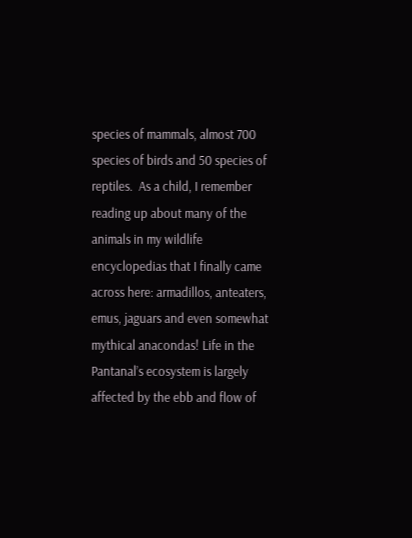species of mammals, almost 700 species of birds and 50 species of reptiles.  As a child, I remember reading up about many of the animals in my wildlife encyclopedias that I finally came across here: armadillos, anteaters, emus, jaguars and even somewhat mythical anacondas! Life in the Pantanal’s ecosystem is largely affected by the ebb and flow of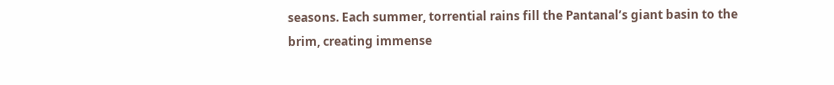seasons. Each summer, torrential rains fill the Pantanal’s giant basin to the brim, creating immense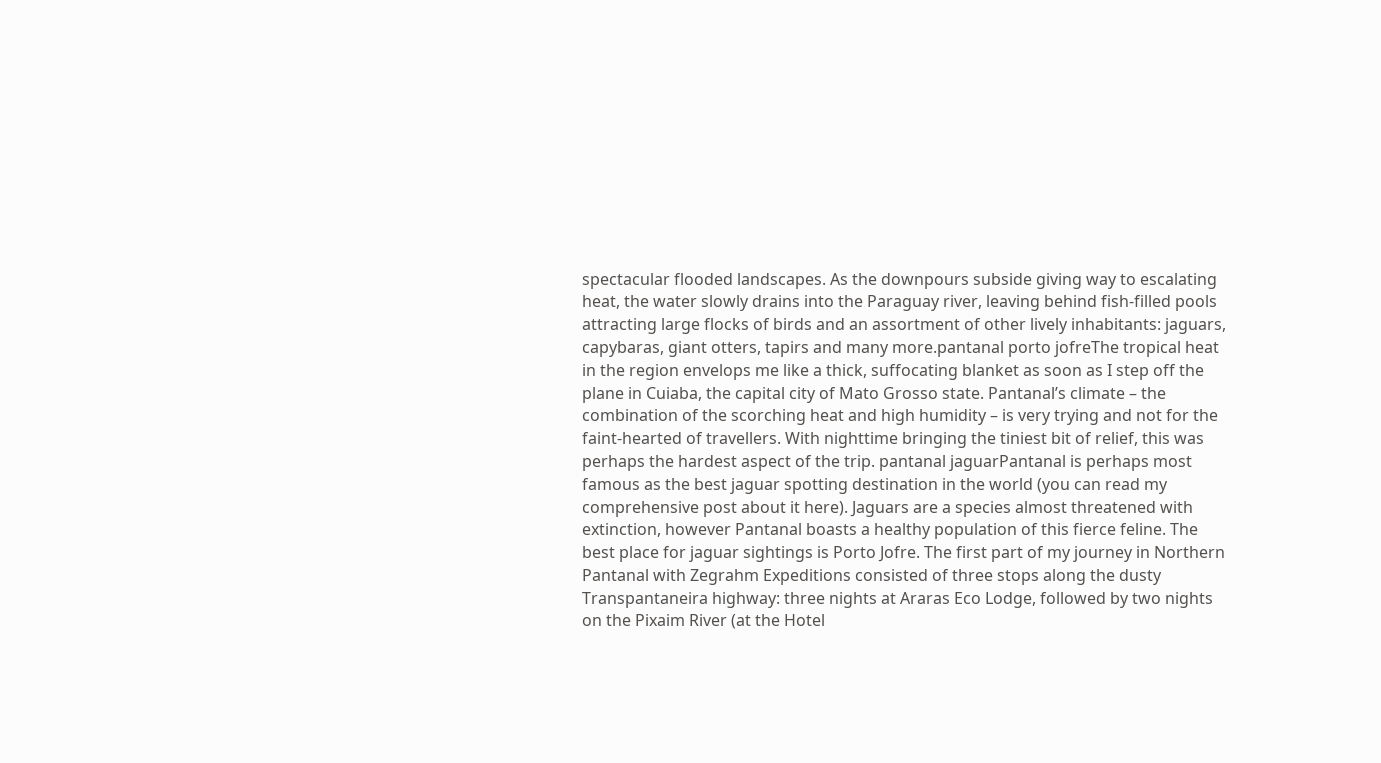spectacular flooded landscapes. As the downpours subside giving way to escalating heat, the water slowly drains into the Paraguay river, leaving behind fish-filled pools attracting large flocks of birds and an assortment of other lively inhabitants: jaguars, capybaras, giant otters, tapirs and many more.pantanal porto jofreThe tropical heat in the region envelops me like a thick, suffocating blanket as soon as I step off the plane in Cuiaba, the capital city of Mato Grosso state. Pantanal’s climate – the combination of the scorching heat and high humidity – is very trying and not for the faint-hearted of travellers. With nighttime bringing the tiniest bit of relief, this was perhaps the hardest aspect of the trip. pantanal jaguarPantanal is perhaps most famous as the best jaguar spotting destination in the world (you can read my comprehensive post about it here). Jaguars are a species almost threatened with extinction, however Pantanal boasts a healthy population of this fierce feline. The best place for jaguar sightings is Porto Jofre. The first part of my journey in Northern Pantanal with Zegrahm Expeditions consisted of three stops along the dusty Transpantaneira highway: three nights at Araras Eco Lodge, followed by two nights on the Pixaim River (at the Hotel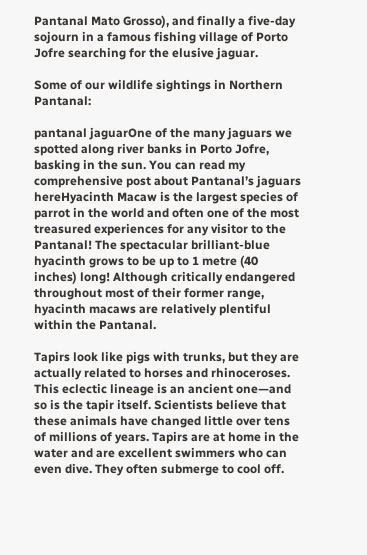Pantanal Mato Grosso), and finally a five-day sojourn in a famous fishing village of Porto Jofre searching for the elusive jaguar.

Some of our wildlife sightings in Northern Pantanal:

pantanal jaguarOne of the many jaguars we spotted along river banks in Porto Jofre, basking in the sun. You can read my comprehensive post about Pantanal’s jaguars hereHyacinth Macaw is the largest species of parrot in the world and often one of the most treasured experiences for any visitor to the Pantanal! The spectacular brilliant-blue hyacinth grows to be up to 1 metre (40 inches) long! Although critically endangered throughout most of their former range, hyacinth macaws are relatively plentiful within the Pantanal.

Tapirs look like pigs with trunks, but they are actually related to horses and rhinoceroses. This eclectic lineage is an ancient one—and so is the tapir itself. Scientists believe that these animals have changed little over tens of millions of years. Tapirs are at home in the water and are excellent swimmers who can even dive. They often submerge to cool off.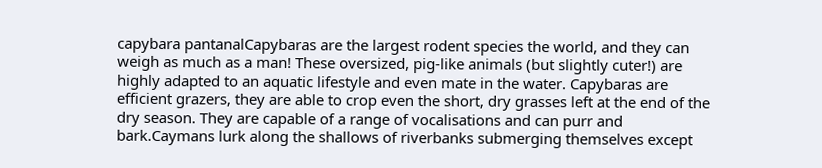capybara pantanalCapybaras are the largest rodent species the world, and they can weigh as much as a man! These oversized, pig-like animals (but slightly cuter!) are highly adapted to an aquatic lifestyle and even mate in the water. Capybaras are efficient grazers, they are able to crop even the short, dry grasses left at the end of the dry season. They are capable of a range of vocalisations and can purr and bark.Caymans lurk along the shallows of riverbanks submerging themselves except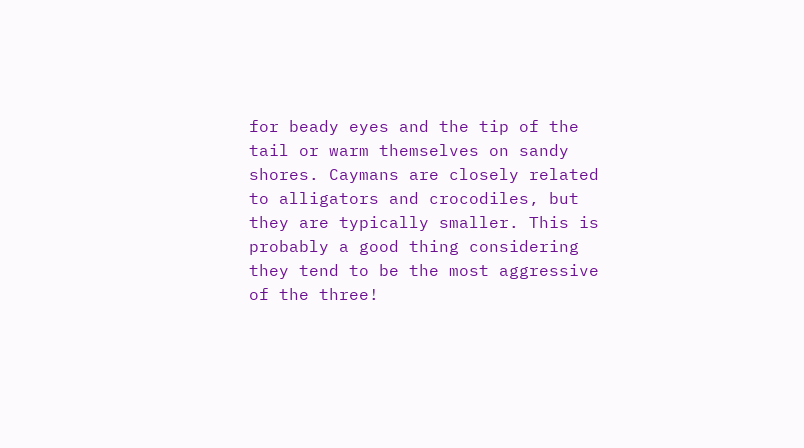for beady eyes and the tip of the tail or warm themselves on sandy shores. Caymans are closely related to alligators and crocodiles, but they are typically smaller. This is probably a good thing considering they tend to be the most aggressive of the three!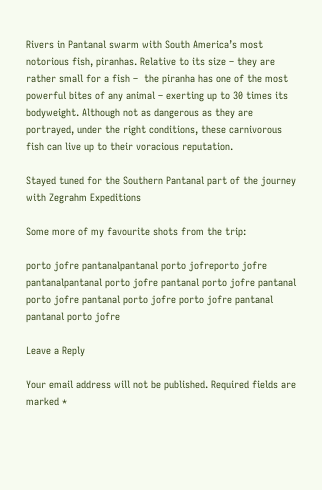Rivers in Pantanal swarm with South America’s most notorious fish, piranhas. Relative to its size – they are rather small for a fish –  the piranha has one of the most powerful bites of any animal – exerting up to 30 times its bodyweight. Although not as dangerous as they are portrayed, under the right conditions, these carnivorous fish can live up to their voracious reputation.

Stayed tuned for the Southern Pantanal part of the journey with Zegrahm Expeditions

Some more of my favourite shots from the trip:

porto jofre pantanalpantanal porto jofreporto jofre pantanalpantanal porto jofre pantanal porto jofre pantanal porto jofre pantanal porto jofre porto jofre pantanal pantanal porto jofre

Leave a Reply

Your email address will not be published. Required fields are marked *